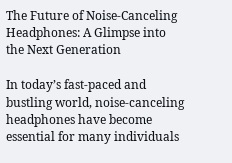The Future of Noise-Canceling Headphones: A Glimpse into the Next Generation

In today’s fast-paced and bustling world, noise-canceling headphones have become essential for many individuals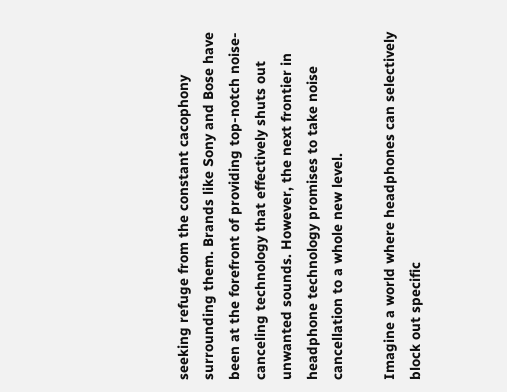seeking refuge from the constant cacophony surrounding them. Brands like Sony and Bose have been at the forefront of providing top-notch noise-canceling technology that effectively shuts out unwanted sounds. However, the next frontier in headphone technology promises to take noise cancellation to a whole new level.

Imagine a world where headphones can selectively block out specific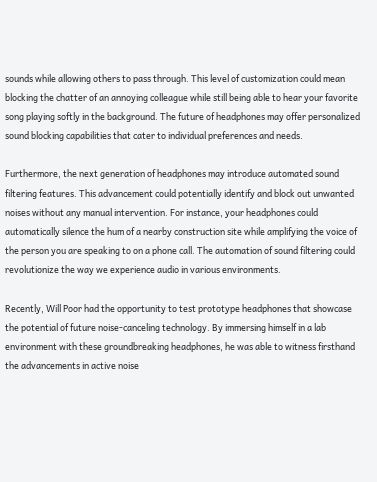sounds while allowing others to pass through. This level of customization could mean blocking the chatter of an annoying colleague while still being able to hear your favorite song playing softly in the background. The future of headphones may offer personalized sound blocking capabilities that cater to individual preferences and needs.

Furthermore, the next generation of headphones may introduce automated sound filtering features. This advancement could potentially identify and block out unwanted noises without any manual intervention. For instance, your headphones could automatically silence the hum of a nearby construction site while amplifying the voice of the person you are speaking to on a phone call. The automation of sound filtering could revolutionize the way we experience audio in various environments.

Recently, Will Poor had the opportunity to test prototype headphones that showcase the potential of future noise-canceling technology. By immersing himself in a lab environment with these groundbreaking headphones, he was able to witness firsthand the advancements in active noise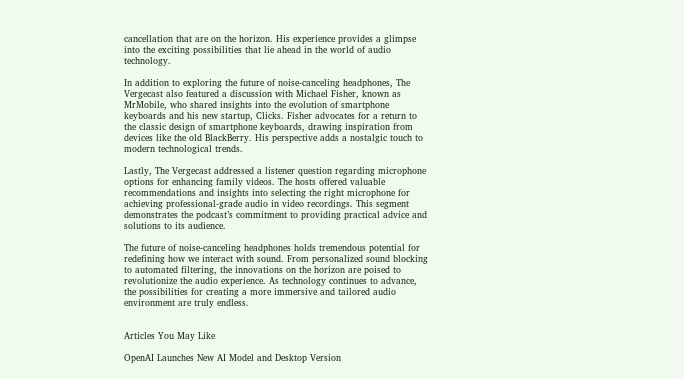cancellation that are on the horizon. His experience provides a glimpse into the exciting possibilities that lie ahead in the world of audio technology.

In addition to exploring the future of noise-canceling headphones, The Vergecast also featured a discussion with Michael Fisher, known as MrMobile, who shared insights into the evolution of smartphone keyboards and his new startup, Clicks. Fisher advocates for a return to the classic design of smartphone keyboards, drawing inspiration from devices like the old BlackBerry. His perspective adds a nostalgic touch to modern technological trends.

Lastly, The Vergecast addressed a listener question regarding microphone options for enhancing family videos. The hosts offered valuable recommendations and insights into selecting the right microphone for achieving professional-grade audio in video recordings. This segment demonstrates the podcast’s commitment to providing practical advice and solutions to its audience.

The future of noise-canceling headphones holds tremendous potential for redefining how we interact with sound. From personalized sound blocking to automated filtering, the innovations on the horizon are poised to revolutionize the audio experience. As technology continues to advance, the possibilities for creating a more immersive and tailored audio environment are truly endless.


Articles You May Like

OpenAI Launches New AI Model and Desktop Version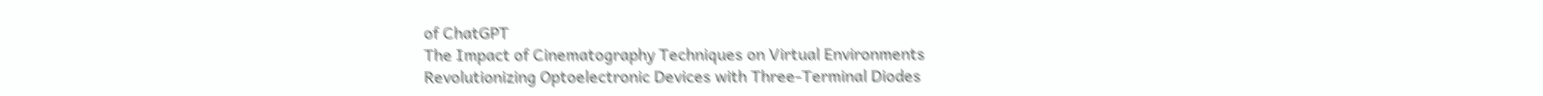of ChatGPT
The Impact of Cinematography Techniques on Virtual Environments
Revolutionizing Optoelectronic Devices with Three-Terminal Diodes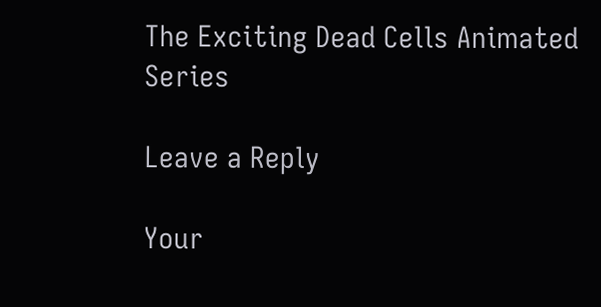The Exciting Dead Cells Animated Series

Leave a Reply

Your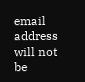email address will not be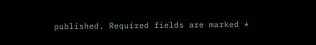published. Required fields are marked *